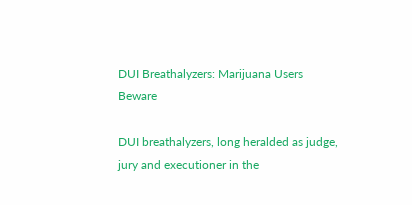DUI Breathalyzers: Marijuana Users Beware

DUI breathalyzers, long heralded as judge, jury and executioner in the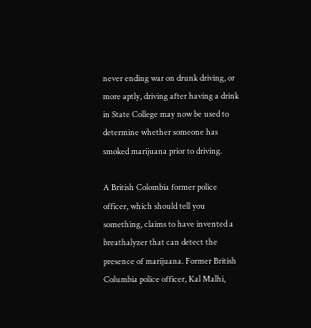never ending war on drunk driving, or more aptly, driving after having a drink in State College may now be used to determine whether someone has smoked marijuana prior to driving.

A British Colombia former police officer, which should tell you something, claims to have invented a breathalyzer that can detect the presence of marijuana. Former British Columbia police officer, Kal Malhi,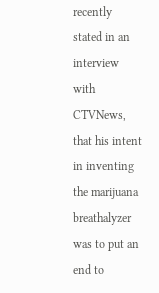recently stated in an interview with CTVNews,  that his intent in inventing the marijuana breathalyzer was to put an end to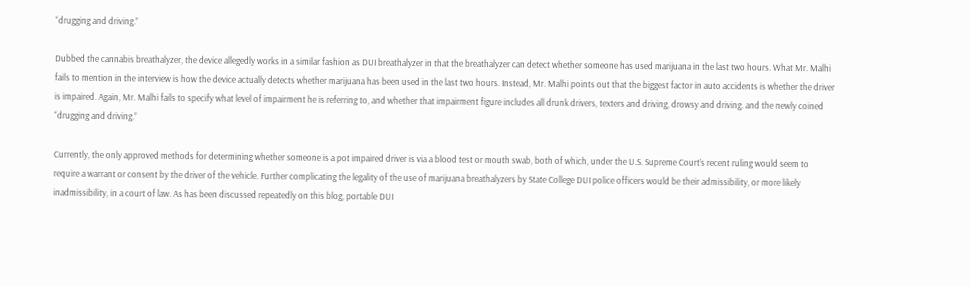“drugging and driving.”

Dubbed the cannabis breathalyzer, the device allegedly works in a similar fashion as DUI breathalyzer in that the breathalyzer can detect whether someone has used marijuana in the last two hours. What Mr. Malhi fails to mention in the interview is how the device actually detects whether marijuana has been used in the last two hours. Instead, Mr. Malhi points out that the biggest factor in auto accidents is whether the driver is impaired. Again, Mr. Malhi fails to specify what level of impairment he is referring to, and whether that impairment figure includes all drunk drivers, texters and driving, drowsy and driving. and the newly coined “drugging and driving.”

Currently, the only approved methods for determining whether someone is a pot impaired driver is via a blood test or mouth swab, both of which, under the U.S. Supreme Court’s recent ruling would seem to require a warrant or consent by the driver of the vehicle. Further complicating the legality of the use of marijuana breathalyzers by State College DUI police officers would be their admissibility, or more likely inadmissibility, in a court of law. As has been discussed repeatedly on this blog, portable DUI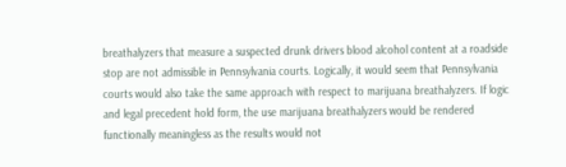breathalyzers that measure a suspected drunk drivers blood alcohol content at a roadside stop are not admissible in Pennsylvania courts. Logically, it would seem that Pennsylvania courts would also take the same approach with respect to marijuana breathalyzers. If logic and legal precedent hold form, the use marijuana breathalyzers would be rendered functionally meaningless as the results would not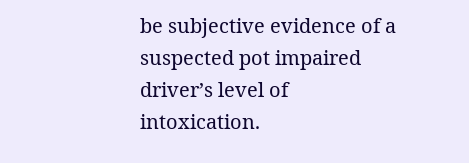be subjective evidence of a suspected pot impaired driver’s level of  intoxication.